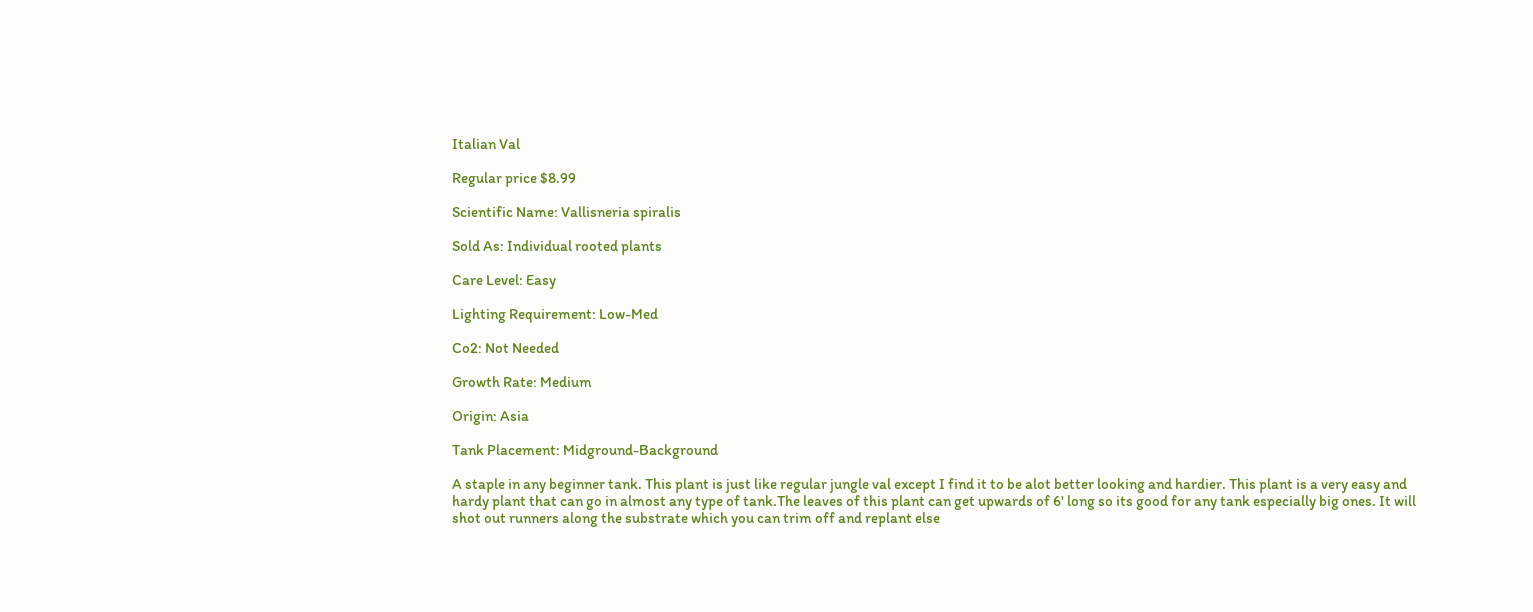Italian Val

Regular price $8.99

Scientific Name: Vallisneria spiralis

Sold As: Individual rooted plants

Care Level: Easy

Lighting Requirement: Low-Med

Co2: Not Needed

Growth Rate: Medium

Origin: Asia

Tank Placement: Midground-Background

A staple in any beginner tank. This plant is just like regular jungle val except I find it to be alot better looking and hardier. This plant is a very easy and hardy plant that can go in almost any type of tank.The leaves of this plant can get upwards of 6' long so its good for any tank especially big ones. It will shot out runners along the substrate which you can trim off and replant else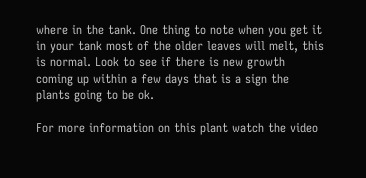where in the tank. One thing to note when you get it in your tank most of the older leaves will melt, this is normal. Look to see if there is new growth coming up within a few days that is a sign the plants going to be ok.

For more information on this plant watch the video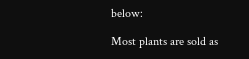below:

Most plants are sold as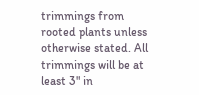trimmings from rooted plants unless otherwise stated. All trimmings will be at least 3" in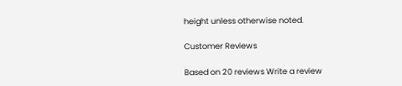height unless otherwise noted.

Customer Reviews

Based on 20 reviews Write a review